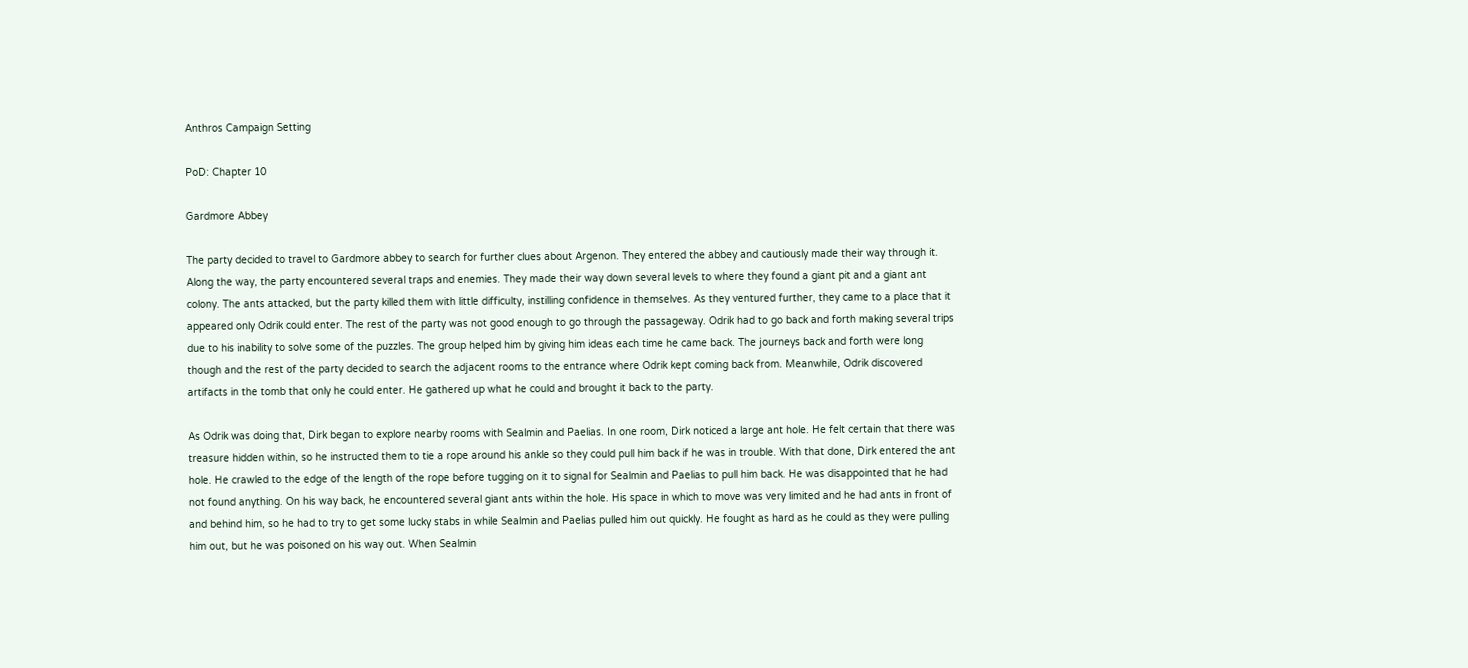Anthros Campaign Setting

PoD: Chapter 10

Gardmore Abbey

The party decided to travel to Gardmore abbey to search for further clues about Argenon. They entered the abbey and cautiously made their way through it. Along the way, the party encountered several traps and enemies. They made their way down several levels to where they found a giant pit and a giant ant colony. The ants attacked, but the party killed them with little difficulty, instilling confidence in themselves. As they ventured further, they came to a place that it appeared only Odrik could enter. The rest of the party was not good enough to go through the passageway. Odrik had to go back and forth making several trips due to his inability to solve some of the puzzles. The group helped him by giving him ideas each time he came back. The journeys back and forth were long though and the rest of the party decided to search the adjacent rooms to the entrance where Odrik kept coming back from. Meanwhile, Odrik discovered artifacts in the tomb that only he could enter. He gathered up what he could and brought it back to the party.

As Odrik was doing that, Dirk began to explore nearby rooms with Sealmin and Paelias. In one room, Dirk noticed a large ant hole. He felt certain that there was treasure hidden within, so he instructed them to tie a rope around his ankle so they could pull him back if he was in trouble. With that done, Dirk entered the ant hole. He crawled to the edge of the length of the rope before tugging on it to signal for Sealmin and Paelias to pull him back. He was disappointed that he had not found anything. On his way back, he encountered several giant ants within the hole. His space in which to move was very limited and he had ants in front of and behind him, so he had to try to get some lucky stabs in while Sealmin and Paelias pulled him out quickly. He fought as hard as he could as they were pulling him out, but he was poisoned on his way out. When Sealmin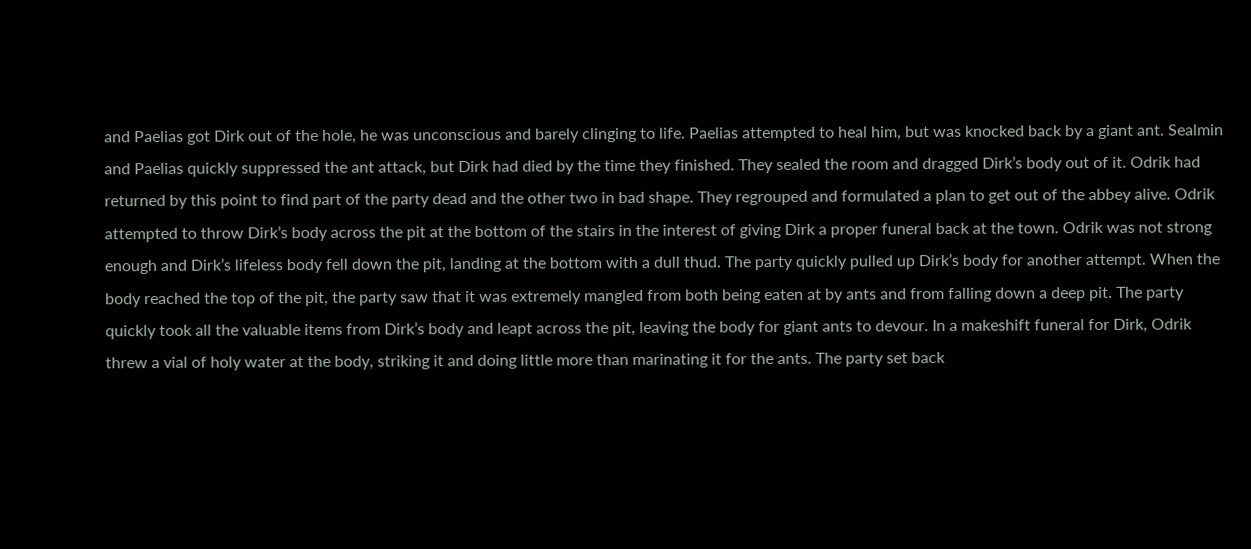and Paelias got Dirk out of the hole, he was unconscious and barely clinging to life. Paelias attempted to heal him, but was knocked back by a giant ant. Sealmin and Paelias quickly suppressed the ant attack, but Dirk had died by the time they finished. They sealed the room and dragged Dirk’s body out of it. Odrik had returned by this point to find part of the party dead and the other two in bad shape. They regrouped and formulated a plan to get out of the abbey alive. Odrik attempted to throw Dirk’s body across the pit at the bottom of the stairs in the interest of giving Dirk a proper funeral back at the town. Odrik was not strong enough and Dirk’s lifeless body fell down the pit, landing at the bottom with a dull thud. The party quickly pulled up Dirk’s body for another attempt. When the body reached the top of the pit, the party saw that it was extremely mangled from both being eaten at by ants and from falling down a deep pit. The party quickly took all the valuable items from Dirk’s body and leapt across the pit, leaving the body for giant ants to devour. In a makeshift funeral for Dirk, Odrik threw a vial of holy water at the body, striking it and doing little more than marinating it for the ants. The party set back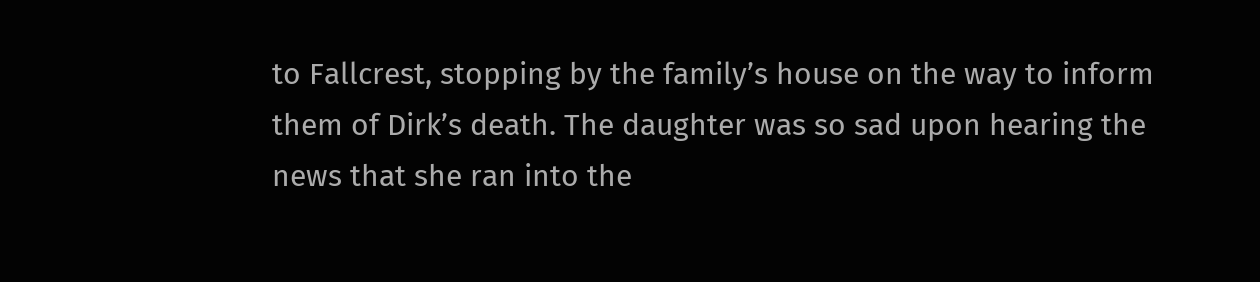to Fallcrest, stopping by the family’s house on the way to inform them of Dirk’s death. The daughter was so sad upon hearing the news that she ran into the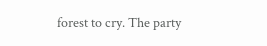forest to cry. The party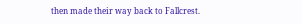then made their way back to Fallcrest.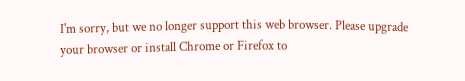I'm sorry, but we no longer support this web browser. Please upgrade your browser or install Chrome or Firefox to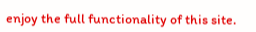enjoy the full functionality of this site.